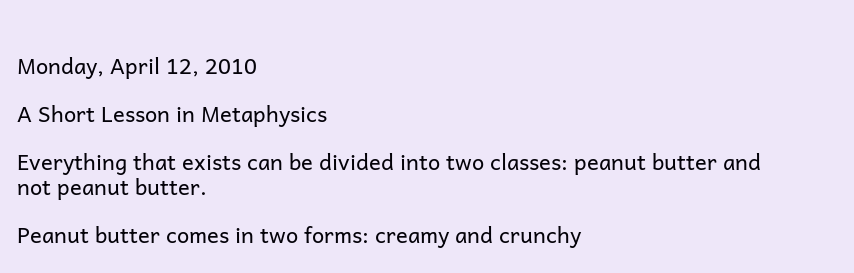Monday, April 12, 2010

A Short Lesson in Metaphysics

Everything that exists can be divided into two classes: peanut butter and not peanut butter.

Peanut butter comes in two forms: creamy and crunchy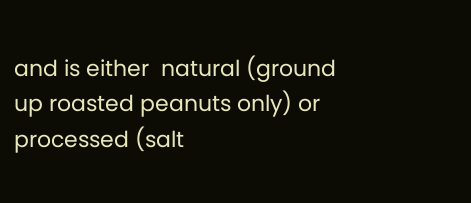and is either  natural (ground up roasted peanuts only) or processed (salt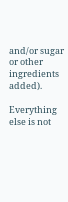and/or sugar or other ingredients added).

Everything else is not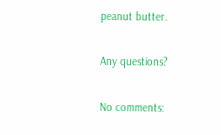peanut butter.

Any questions?

No comments: